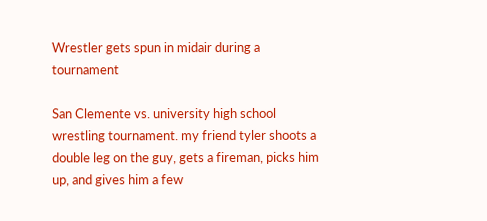Wrestler gets spun in midair during a tournament

San Clemente vs. university high school wrestling tournament. my friend tyler shoots a double leg on the guy, gets a fireman, picks him up, and gives him a few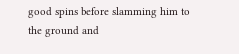good spins before slamming him to the ground and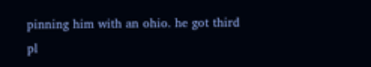pinning him with an ohio. he got third pl